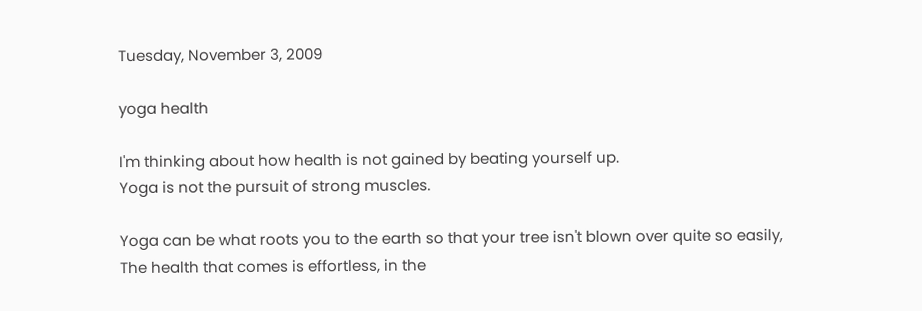Tuesday, November 3, 2009

yoga health

I'm thinking about how health is not gained by beating yourself up.
Yoga is not the pursuit of strong muscles.

Yoga can be what roots you to the earth so that your tree isn't blown over quite so easily,
The health that comes is effortless, in the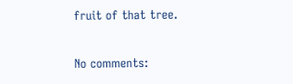fruit of that tree.

No comments: